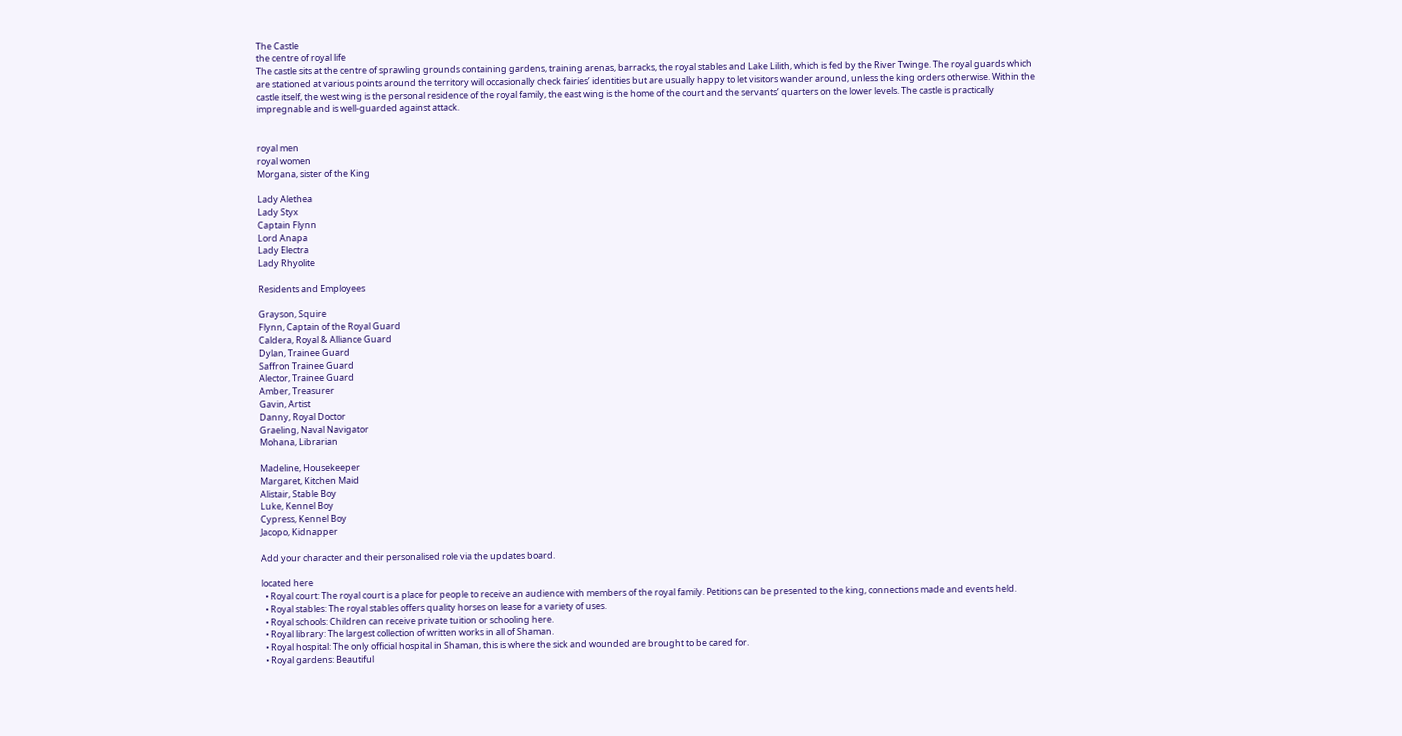The Castle
the centre of royal life
The castle sits at the centre of sprawling grounds containing gardens, training arenas, barracks, the royal stables and Lake Lilith, which is fed by the River Twinge. The royal guards which are stationed at various points around the territory will occasionally check fairies’ identities but are usually happy to let visitors wander around, unless the king orders otherwise. Within the castle itself, the west wing is the personal residence of the royal family, the east wing is the home of the court and the servants’ quarters on the lower levels. The castle is practically impregnable and is well-guarded against attack.


royal men
royal women
Morgana, sister of the King

Lady Alethea
Lady Styx
Captain Flynn
Lord Anapa
Lady Electra
Lady Rhyolite

Residents and Employees

Grayson, Squire
Flynn, Captain of the Royal Guard
Caldera, Royal & Alliance Guard
Dylan, Trainee Guard
Saffron Trainee Guard
Alector, Trainee Guard
Amber, Treasurer
Gavin, Artist
Danny, Royal Doctor
Graeling, Naval Navigator
Mohana, Librarian

Madeline, Housekeeper
Margaret, Kitchen Maid
Alistair, Stable Boy
Luke, Kennel Boy
Cypress, Kennel Boy
Jacopo, Kidnapper

Add your character and their personalised role via the updates board.

located here
  • Royal court: The royal court is a place for people to receive an audience with members of the royal family. Petitions can be presented to the king, connections made and events held.
  • Royal stables: The royal stables offers quality horses on lease for a variety of uses.
  • Royal schools: Children can receive private tuition or schooling here.
  • Royal library: The largest collection of written works in all of Shaman.
  • Royal hospital: The only official hospital in Shaman, this is where the sick and wounded are brought to be cared for.
  • Royal gardens: Beautiful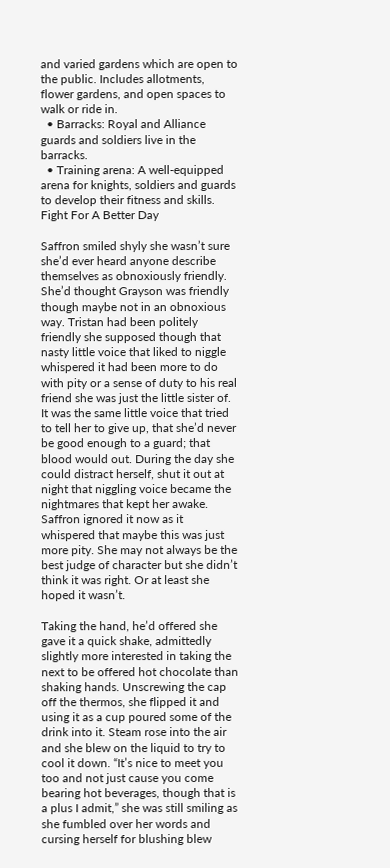and varied gardens which are open to the public. Includes allotments, flower gardens, and open spaces to walk or ride in.
  • Barracks: Royal and Alliance guards and soldiers live in the barracks.
  • Training arena: A well-equipped arena for knights, soldiers and guards to develop their fitness and skills.
Fight For A Better Day

Saffron smiled shyly she wasn’t sure she’d ever heard anyone describe themselves as obnoxiously friendly. She’d thought Grayson was friendly though maybe not in an obnoxious way. Tristan had been politely friendly she supposed though that nasty little voice that liked to niggle whispered it had been more to do with pity or a sense of duty to his real friend she was just the little sister of. It was the same little voice that tried to tell her to give up, that she’d never be good enough to a guard; that blood would out. During the day she could distract herself, shut it out at night that niggling voice became the nightmares that kept her awake. Saffron ignored it now as it whispered that maybe this was just more pity. She may not always be the best judge of character but she didn’t think it was right. Or at least she hoped it wasn’t.

Taking the hand, he’d offered she gave it a quick shake, admittedly slightly more interested in taking the next to be offered hot chocolate than shaking hands. Unscrewing the cap off the thermos, she flipped it and using it as a cup poured some of the drink into it. Steam rose into the air and she blew on the liquid to try to cool it down. “It’s nice to meet you too and not just cause you come bearing hot beverages, though that is a plus I admit,” she was still smiling as she fumbled over her words and cursing herself for blushing blew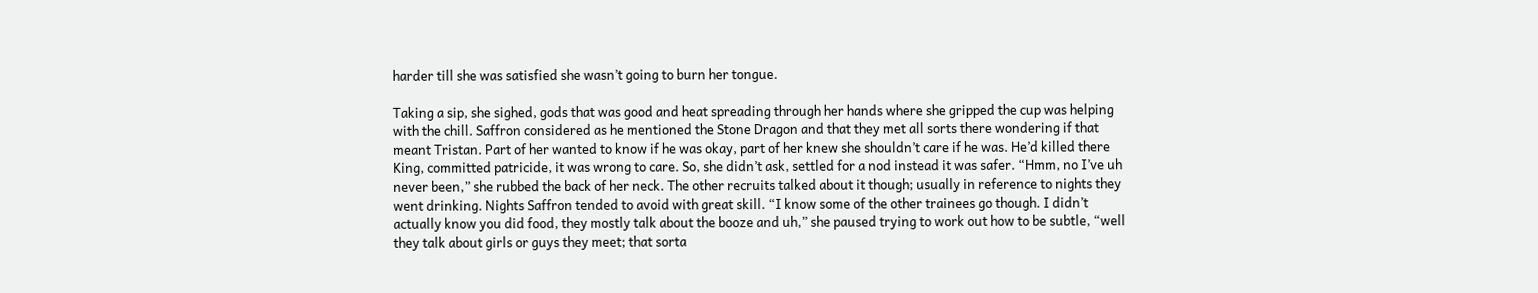harder till she was satisfied she wasn’t going to burn her tongue.

Taking a sip, she sighed, gods that was good and heat spreading through her hands where she gripped the cup was helping with the chill. Saffron considered as he mentioned the Stone Dragon and that they met all sorts there wondering if that meant Tristan. Part of her wanted to know if he was okay, part of her knew she shouldn’t care if he was. He’d killed there King, committed patricide, it was wrong to care. So, she didn’t ask, settled for a nod instead it was safer. “Hmm, no I’ve uh never been,” she rubbed the back of her neck. The other recruits talked about it though; usually in reference to nights they went drinking. Nights Saffron tended to avoid with great skill. “I know some of the other trainees go though. I didn’t actually know you did food, they mostly talk about the booze and uh,” she paused trying to work out how to be subtle, “well they talk about girls or guys they meet; that sorta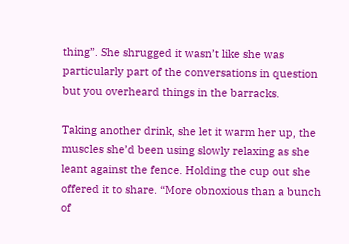thing”. She shrugged it wasn’t like she was particularly part of the conversations in question but you overheard things in the barracks.

Taking another drink, she let it warm her up, the muscles she’d been using slowly relaxing as she leant against the fence. Holding the cup out she offered it to share. “More obnoxious than a bunch of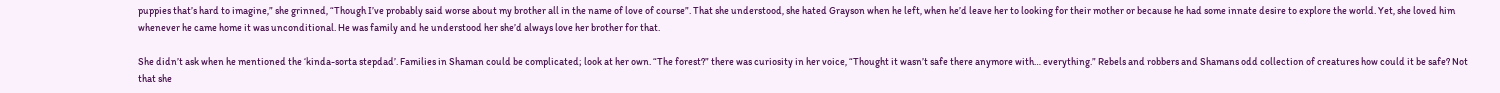puppies that’s hard to imagine,” she grinned, “Though I’ve probably said worse about my brother all in the name of love of course”. That she understood, she hated Grayson when he left, when he’d leave her to looking for their mother or because he had some innate desire to explore the world. Yet, she loved him whenever he came home it was unconditional. He was family and he understood her she’d always love her brother for that.

She didn’t ask when he mentioned the ‘kinda-sorta stepdad’. Families in Shaman could be complicated; look at her own. “The forest?” there was curiosity in her voice, “Thought it wasn’t safe there anymore with… everything.” Rebels and robbers and Shamans odd collection of creatures how could it be safe? Not that she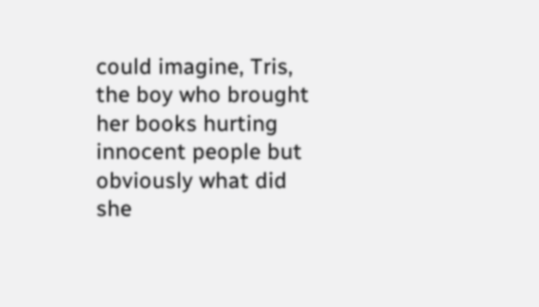could imagine, Tris, the boy who brought her books hurting innocent people but obviously what did she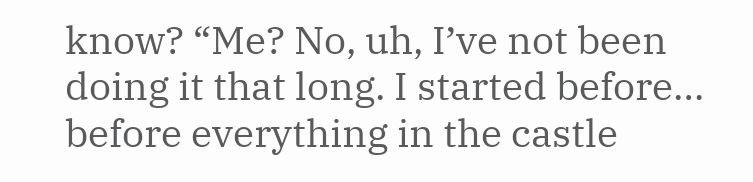know? “Me? No, uh, I’ve not been doing it that long. I started before… before everything in the castle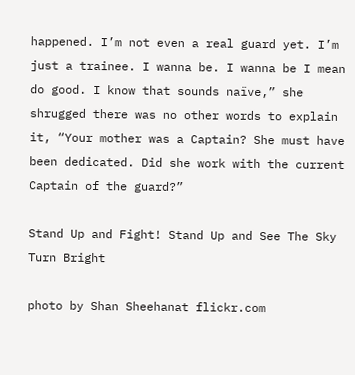happened. I’m not even a real guard yet. I’m just a trainee. I wanna be. I wanna be I mean do good. I know that sounds naïve,” she shrugged there was no other words to explain it, “Your mother was a Captain? She must have been dedicated. Did she work with the current Captain of the guard?”

Stand Up and Fight! Stand Up and See The Sky Turn Bright

photo by Shan Sheehanat flickr.com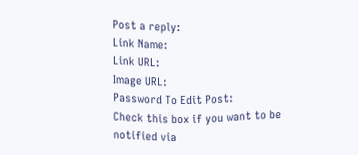Post a reply:
Link Name:
Link URL:
Image URL:
Password To Edit Post:
Check this box if you want to be notified via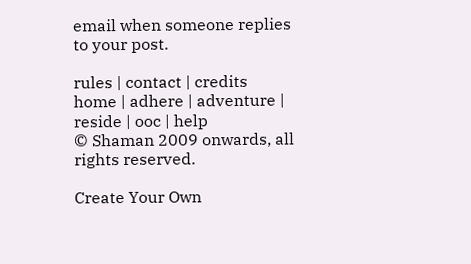email when someone replies to your post.

rules | contact | credits
home | adhere | adventure | reside | ooc | help
© Shaman 2009 onwards, all rights reserved.

Create Your Own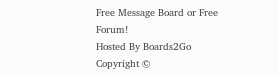Free Message Board or Free Forum!
Hosted By Boards2Go Copyright ©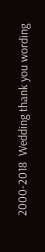2000-2018  Wedding thank you wording